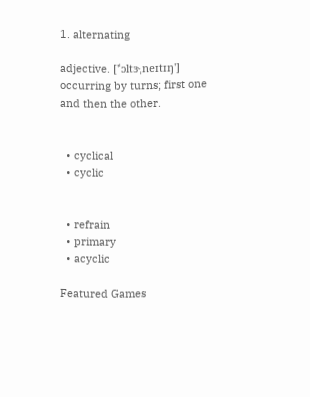1. alternating

adjective. ['ˈɔltɝˌneɪtɪŋ'] occurring by turns; first one and then the other.


  • cyclical
  • cyclic


  • refrain
  • primary
  • acyclic

Featured Games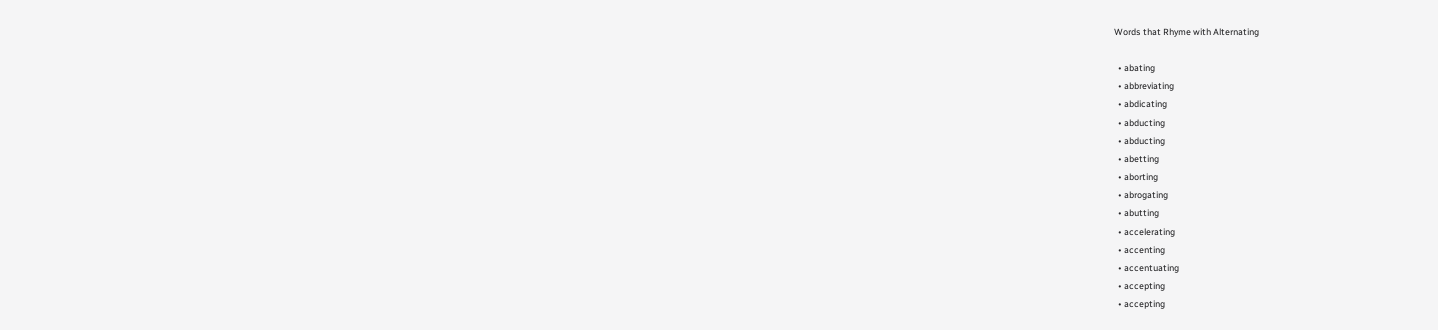Words that Rhyme with Alternating

  • abating
  • abbreviating
  • abdicating
  • abducting
  • abducting
  • abetting
  • aborting
  • abrogating
  • abutting
  • accelerating
  • accenting
  • accentuating
  • accepting
  • accepting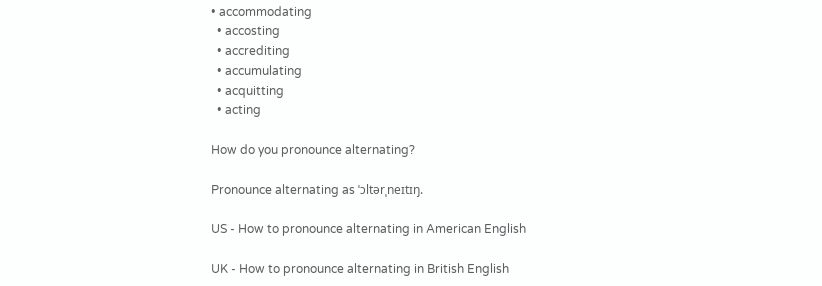• accommodating
  • accosting
  • accrediting
  • accumulating
  • acquitting
  • acting

How do you pronounce alternating?

Pronounce alternating as ˈɔltərˌneɪtɪŋ.

US - How to pronounce alternating in American English

UK - How to pronounce alternating in British English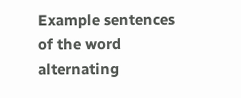Example sentences of the word alternating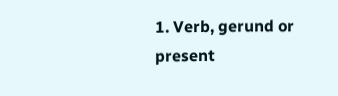1. Verb, gerund or present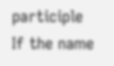participle
If the name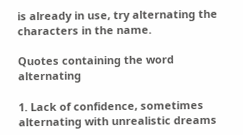is already in use, try alternating the characters in the name.

Quotes containing the word alternating

1. Lack of confidence, sometimes alternating with unrealistic dreams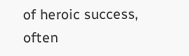of heroic success, often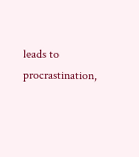leads to procrastination,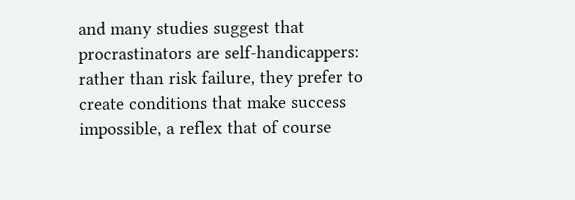and many studies suggest that procrastinators are self-handicappers: rather than risk failure, they prefer to create conditions that make success impossible, a reflex that of course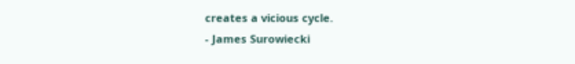creates a vicious cycle.
- James Surowiecki